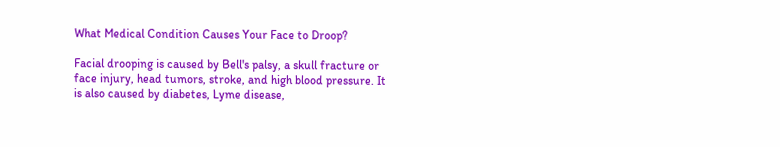What Medical Condition Causes Your Face to Droop?

Facial drooping is caused by Bell's palsy, a skull fracture or face injury, head tumors, stroke, and high blood pressure. It is also caused by diabetes, Lyme disease,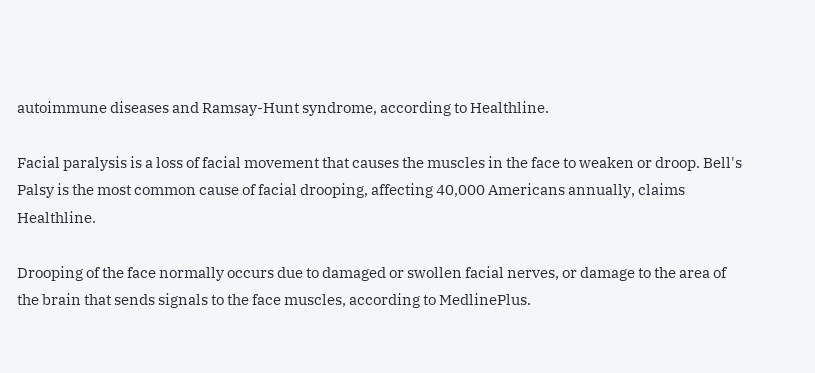autoimmune diseases and Ramsay-Hunt syndrome, according to Healthline.

Facial paralysis is a loss of facial movement that causes the muscles in the face to weaken or droop. Bell's Palsy is the most common cause of facial drooping, affecting 40,000 Americans annually, claims Healthline.

Drooping of the face normally occurs due to damaged or swollen facial nerves, or damage to the area of the brain that sends signals to the face muscles, according to MedlinePlus.